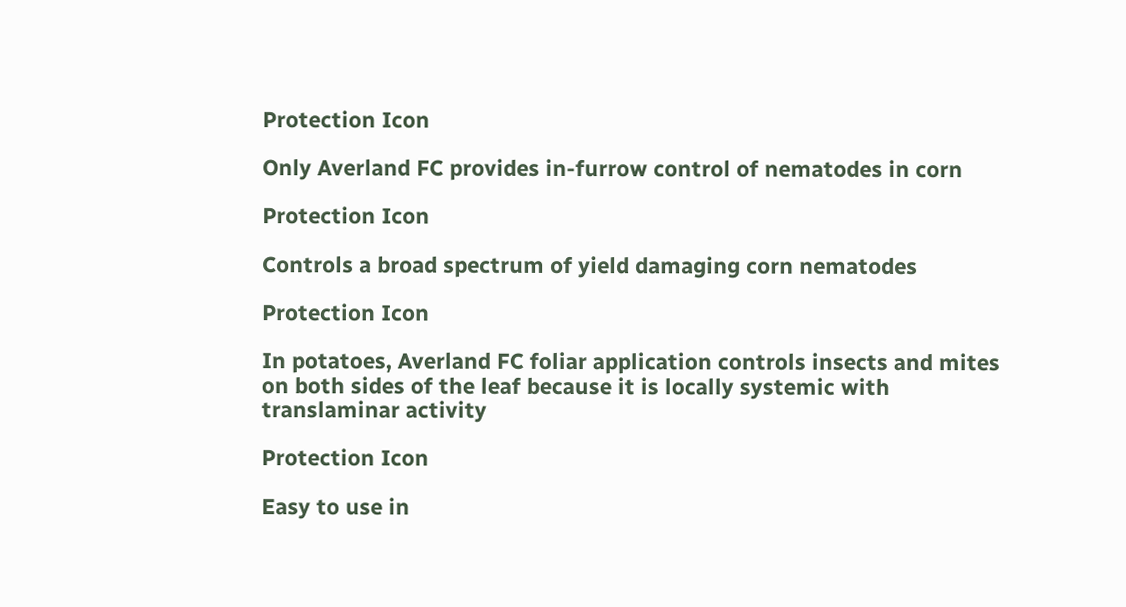Protection Icon

Only Averland FC provides in-furrow control of nematodes in corn

Protection Icon

Controls a broad spectrum of yield damaging corn nematodes

Protection Icon

In potatoes, Averland FC foliar application controls insects and mites on both sides of the leaf because it is locally systemic with translaminar activity

Protection Icon

Easy to use in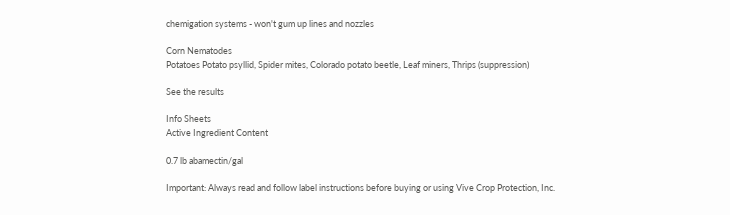chemigation systems - won't gum up lines and nozzles

Corn Nematodes
Potatoes Potato psyllid, Spider mites, Colorado potato beetle, Leaf miners, Thrips (suppression)

See the results

Info Sheets
Active Ingredient Content

0.7 lb abamectin/gal

Important: Always read and follow label instructions before buying or using Vive Crop Protection, Inc.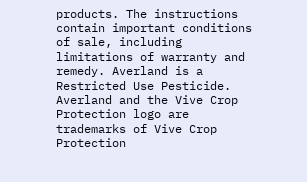products. The instructions contain important conditions of sale, including limitations of warranty and remedy. Averland is a Restricted Use Pesticide. Averland and the Vive Crop Protection logo are trademarks of Vive Crop Protection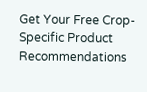Get Your Free Crop-Specific Product Recommendations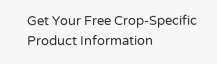Get Your Free Crop-Specific Product Information